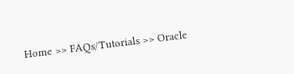Home >> FAQs/Tutorials >> Oracle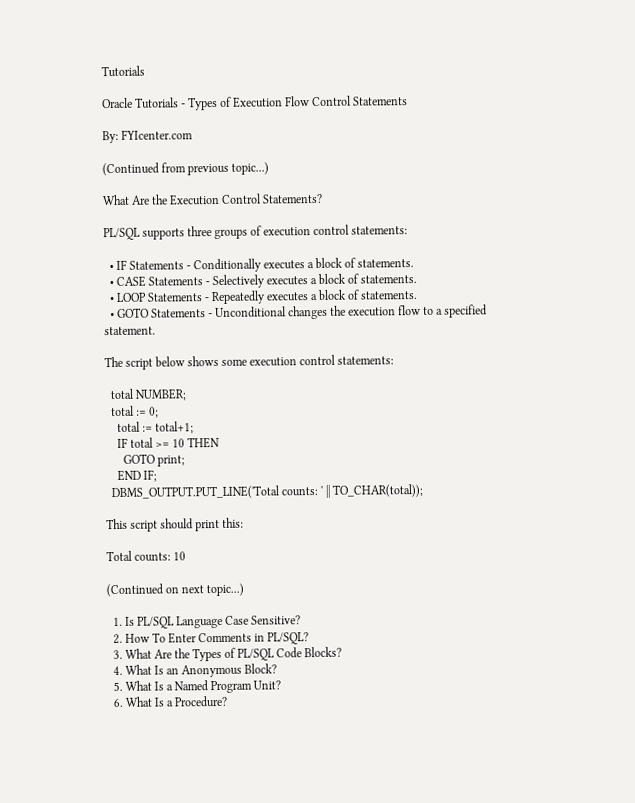Tutorials

Oracle Tutorials - Types of Execution Flow Control Statements

By: FYIcenter.com

(Continued from previous topic...)

What Are the Execution Control Statements?

PL/SQL supports three groups of execution control statements:

  • IF Statements - Conditionally executes a block of statements.
  • CASE Statements - Selectively executes a block of statements.
  • LOOP Statements - Repeatedly executes a block of statements.
  • GOTO Statements - Unconditional changes the execution flow to a specified statement.

The script below shows some execution control statements:

  total NUMBER;
  total := 0;
    total := total+1;
    IF total >= 10 THEN
      GOTO print;
    END IF;
  DBMS_OUTPUT.PUT_LINE('Total counts: ' || TO_CHAR(total));

This script should print this:

Total counts: 10

(Continued on next topic...)

  1. Is PL/SQL Language Case Sensitive?
  2. How To Enter Comments in PL/SQL?
  3. What Are the Types of PL/SQL Code Blocks?
  4. What Is an Anonymous Block?
  5. What Is a Named Program Unit?
  6. What Is a Procedure?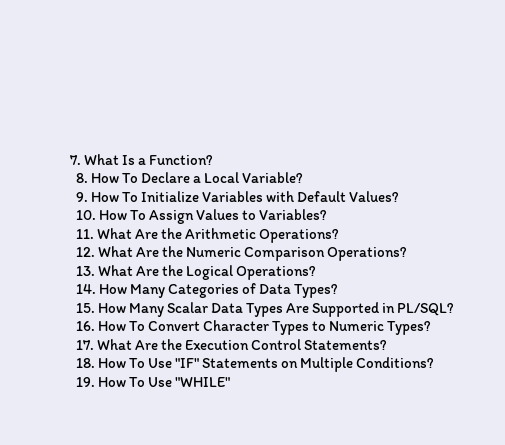7. What Is a Function?
  8. How To Declare a Local Variable?
  9. How To Initialize Variables with Default Values?
  10. How To Assign Values to Variables?
  11. What Are the Arithmetic Operations?
  12. What Are the Numeric Comparison Operations?
  13. What Are the Logical Operations?
  14. How Many Categories of Data Types?
  15. How Many Scalar Data Types Are Supported in PL/SQL?
  16. How To Convert Character Types to Numeric Types?
  17. What Are the Execution Control Statements?
  18. How To Use "IF" Statements on Multiple Conditions?
  19. How To Use "WHILE"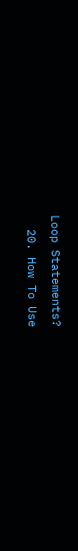Loop Statements?
  20. How To Use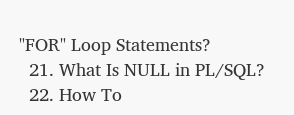"FOR" Loop Statements?
  21. What Is NULL in PL/SQL?
  22. How To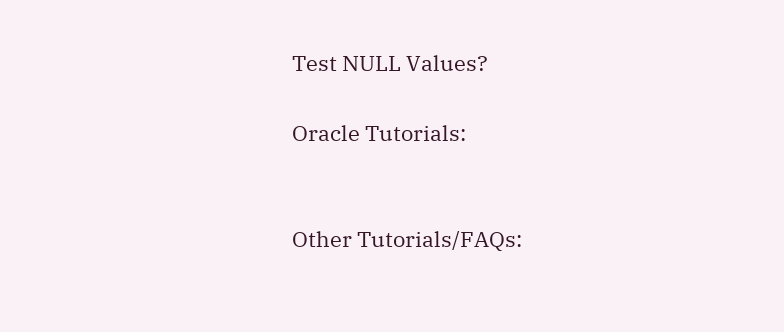Test NULL Values?

Oracle Tutorials:


Other Tutorials/FAQs: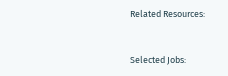Related Resources:


Selected Jobs: